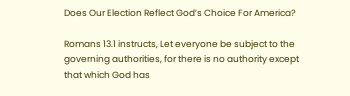Does Our Election Reflect God’s Choice For America?

Romans 13.1 instructs, Let everyone be subject to the governing authorities, for there is no authority except that which God has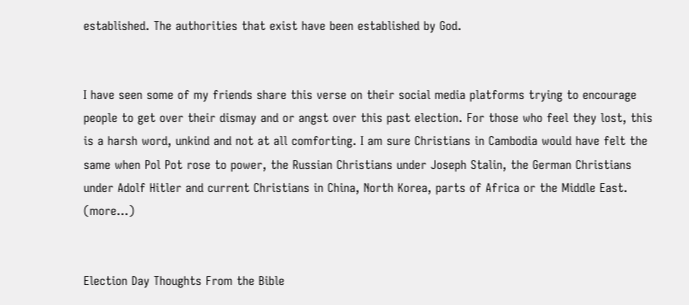established. The authorities that exist have been established by God.


I have seen some of my friends share this verse on their social media platforms trying to encourage people to get over their dismay and or angst over this past election. For those who feel they lost, this is a harsh word, unkind and not at all comforting. I am sure Christians in Cambodia would have felt the same when Pol Pot rose to power, the Russian Christians under Joseph Stalin, the German Christians under Adolf Hitler and current Christians in China, North Korea, parts of Africa or the Middle East. (more…)


Election Day Thoughts From the Bible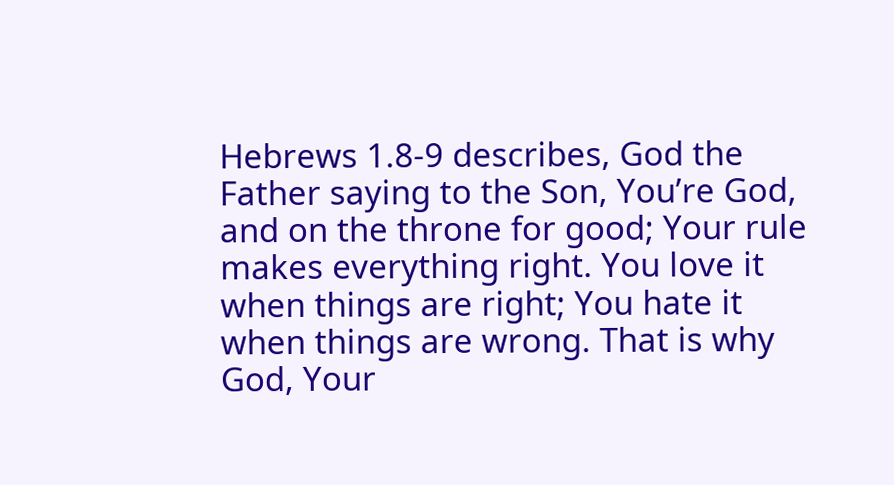Hebrews 1.8-9 describes, God the Father saying to the Son, You’re God, and on the throne for good; Your rule makes everything right. You love it when things are right; You hate it when things are wrong. That is why God, Your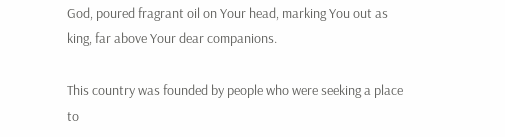God, poured fragrant oil on Your head, marking You out as king, far above Your dear companions.

This country was founded by people who were seeking a place to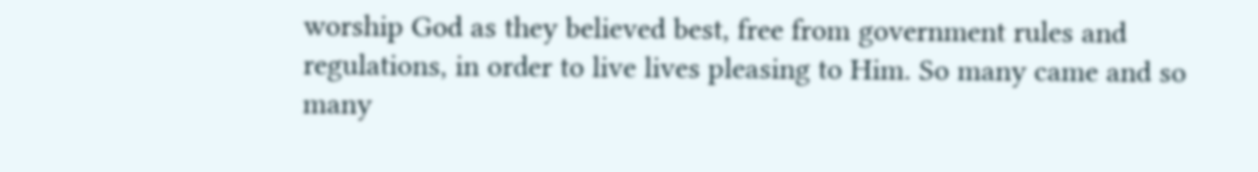worship God as they believed best, free from government rules and regulations, in order to live lives pleasing to Him. So many came and so many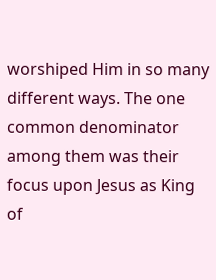worshiped Him in so many different ways. The one common denominator among them was their focus upon Jesus as King of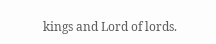kings and Lord of lords.